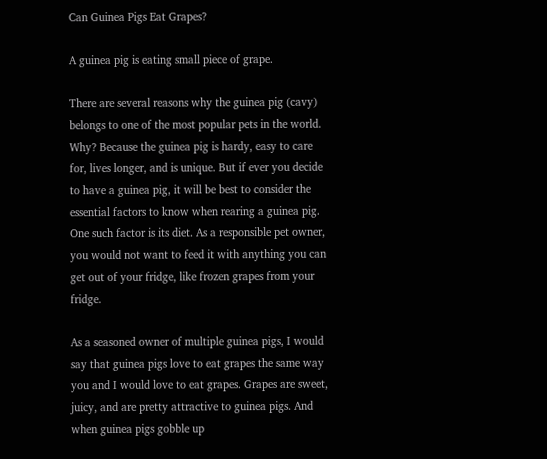Can Guinea Pigs Eat Grapes?

A guinea pig is eating small piece of grape.

There are several reasons why the guinea pig (cavy) belongs to one of the most popular pets in the world. Why? Because the guinea pig is hardy, easy to care for, lives longer, and is unique. But if ever you decide to have a guinea pig, it will be best to consider the essential factors to know when rearing a guinea pig. One such factor is its diet. As a responsible pet owner, you would not want to feed it with anything you can get out of your fridge, like frozen grapes from your fridge.

As a seasoned owner of multiple guinea pigs, I would say that guinea pigs love to eat grapes the same way you and I would love to eat grapes. Grapes are sweet, juicy, and are pretty attractive to guinea pigs. And when guinea pigs gobble up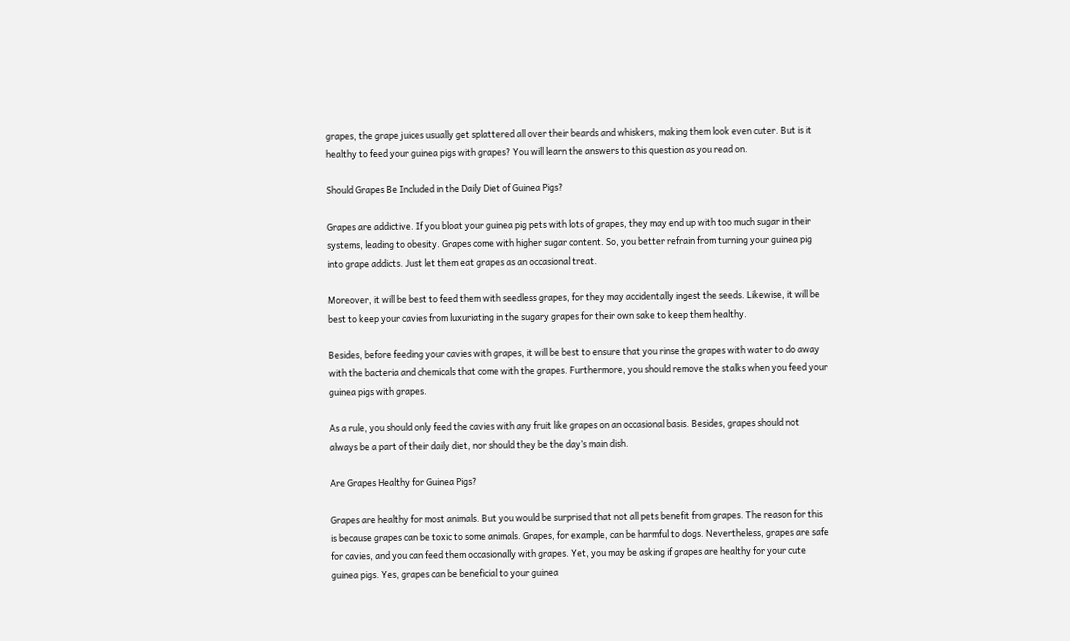grapes, the grape juices usually get splattered all over their beards and whiskers, making them look even cuter. But is it healthy to feed your guinea pigs with grapes? You will learn the answers to this question as you read on.

Should Grapes Be Included in the Daily Diet of Guinea Pigs?

Grapes are addictive. If you bloat your guinea pig pets with lots of grapes, they may end up with too much sugar in their systems, leading to obesity. Grapes come with higher sugar content. So, you better refrain from turning your guinea pig into grape addicts. Just let them eat grapes as an occasional treat.

Moreover, it will be best to feed them with seedless grapes, for they may accidentally ingest the seeds. Likewise, it will be best to keep your cavies from luxuriating in the sugary grapes for their own sake to keep them healthy.

Besides, before feeding your cavies with grapes, it will be best to ensure that you rinse the grapes with water to do away with the bacteria and chemicals that come with the grapes. Furthermore, you should remove the stalks when you feed your guinea pigs with grapes.

As a rule, you should only feed the cavies with any fruit like grapes on an occasional basis. Besides, grapes should not always be a part of their daily diet, nor should they be the day’s main dish.

Are Grapes Healthy for Guinea Pigs?

Grapes are healthy for most animals. But you would be surprised that not all pets benefit from grapes. The reason for this is because grapes can be toxic to some animals. Grapes, for example, can be harmful to dogs. Nevertheless, grapes are safe for cavies, and you can feed them occasionally with grapes. Yet, you may be asking if grapes are healthy for your cute guinea pigs. Yes, grapes can be beneficial to your guinea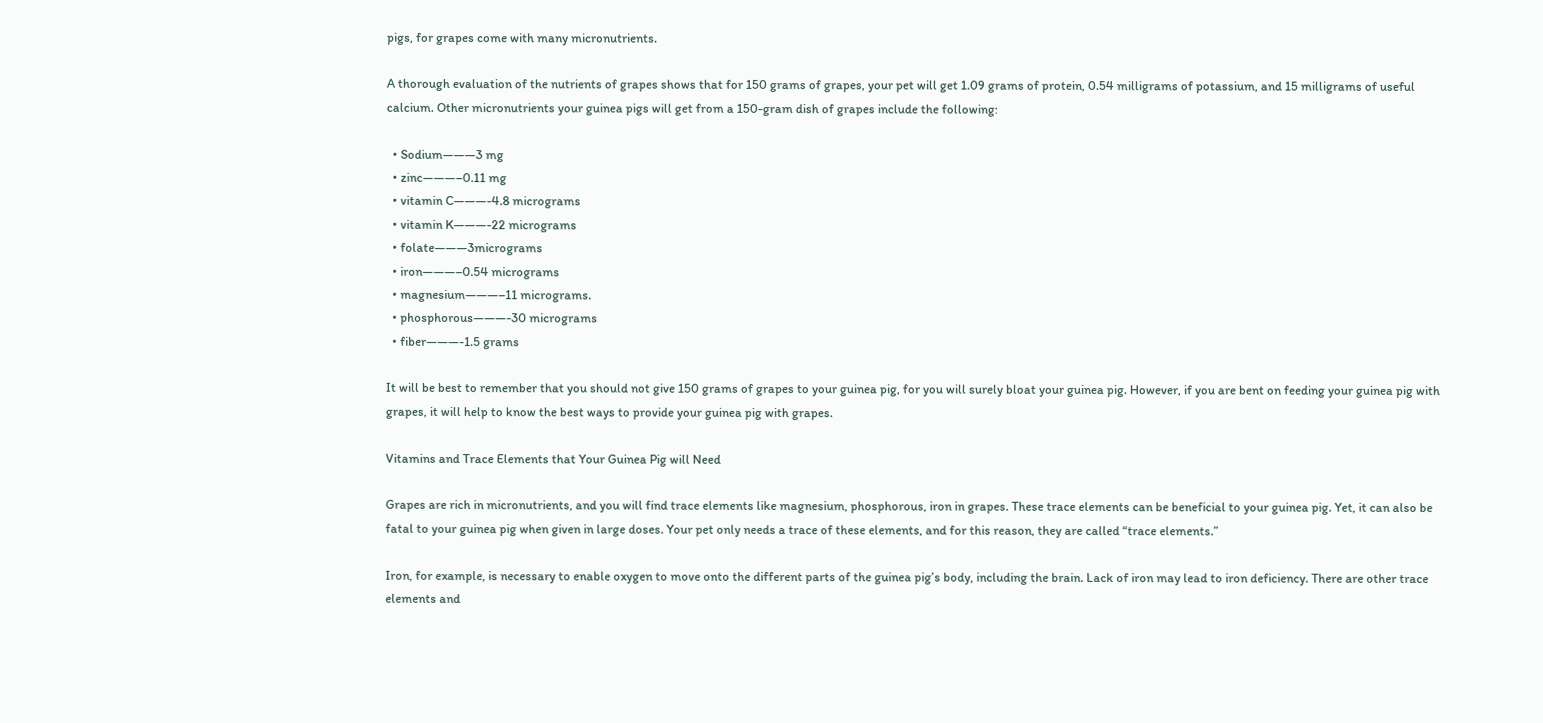pigs, for grapes come with many micronutrients.

A thorough evaluation of the nutrients of grapes shows that for 150 grams of grapes, your pet will get 1.09 grams of protein, 0.54 milligrams of potassium, and 15 milligrams of useful calcium. Other micronutrients your guinea pigs will get from a 150-gram dish of grapes include the following:

  • Sodium———3 mg
  • zinc———–0.11 mg
  • vitamin C———-4.8 micrograms
  • vitamin K———-22 micrograms
  • folate———3micrograms
  • iron———–0.54 micrograms
  • magnesium———–11 micrograms.
  • phosphorous———-30 micrograms
  • fiber———-1.5 grams

It will be best to remember that you should not give 150 grams of grapes to your guinea pig, for you will surely bloat your guinea pig. However, if you are bent on feeding your guinea pig with grapes, it will help to know the best ways to provide your guinea pig with grapes.

Vitamins and Trace Elements that Your Guinea Pig will Need

Grapes are rich in micronutrients, and you will find trace elements like magnesium, phosphorous, iron in grapes. These trace elements can be beneficial to your guinea pig. Yet, it can also be fatal to your guinea pig when given in large doses. Your pet only needs a trace of these elements, and for this reason, they are called “trace elements.”

Iron, for example, is necessary to enable oxygen to move onto the different parts of the guinea pig’s body, including the brain. Lack of iron may lead to iron deficiency. There are other trace elements and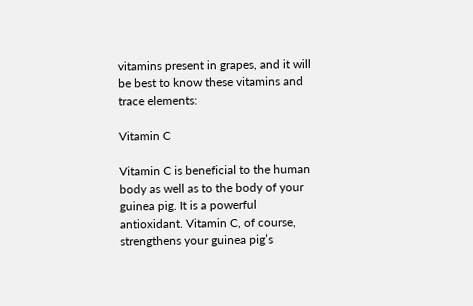vitamins present in grapes, and it will be best to know these vitamins and trace elements:

Vitamin C

Vitamin C is beneficial to the human body as well as to the body of your guinea pig. It is a powerful antioxidant. Vitamin C, of course, strengthens your guinea pig’s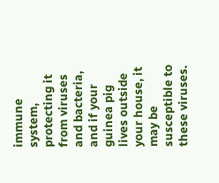immune system, protecting it from viruses and bacteria, and if your guinea pig lives outside your house, it may be susceptible to these viruses.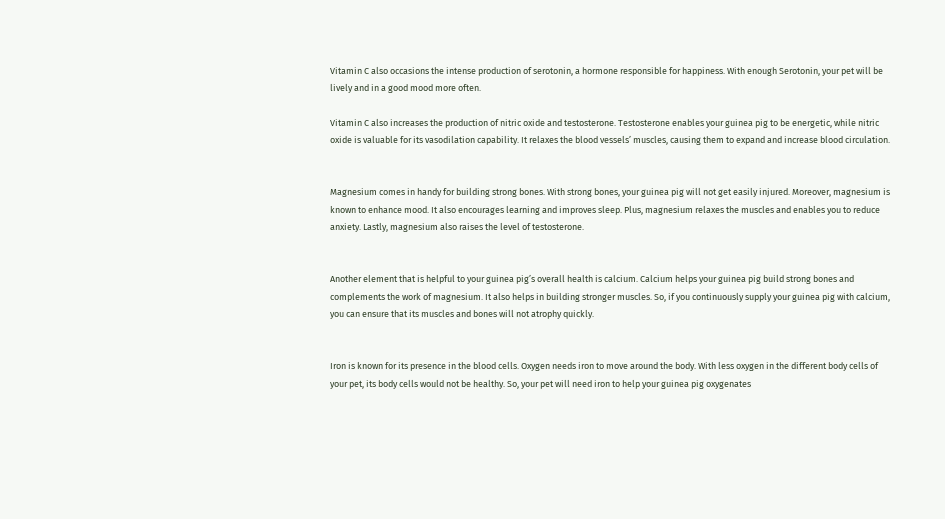Vitamin C also occasions the intense production of serotonin, a hormone responsible for happiness. With enough Serotonin, your pet will be lively and in a good mood more often.

Vitamin C also increases the production of nitric oxide and testosterone. Testosterone enables your guinea pig to be energetic, while nitric oxide is valuable for its vasodilation capability. It relaxes the blood vessels’ muscles, causing them to expand and increase blood circulation.


Magnesium comes in handy for building strong bones. With strong bones, your guinea pig will not get easily injured. Moreover, magnesium is known to enhance mood. It also encourages learning and improves sleep. Plus, magnesium relaxes the muscles and enables you to reduce anxiety. Lastly, magnesium also raises the level of testosterone.


Another element that is helpful to your guinea pig’s overall health is calcium. Calcium helps your guinea pig build strong bones and complements the work of magnesium. It also helps in building stronger muscles. So, if you continuously supply your guinea pig with calcium, you can ensure that its muscles and bones will not atrophy quickly.


Iron is known for its presence in the blood cells. Oxygen needs iron to move around the body. With less oxygen in the different body cells of your pet, its body cells would not be healthy. So, your pet will need iron to help your guinea pig oxygenates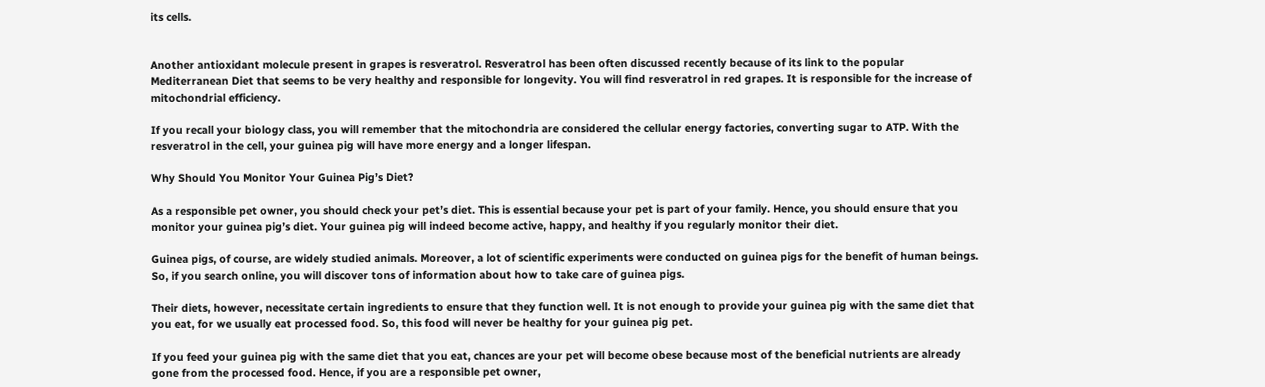its cells.


Another antioxidant molecule present in grapes is resveratrol. Resveratrol has been often discussed recently because of its link to the popular Mediterranean Diet that seems to be very healthy and responsible for longevity. You will find resveratrol in red grapes. It is responsible for the increase of mitochondrial efficiency.

If you recall your biology class, you will remember that the mitochondria are considered the cellular energy factories, converting sugar to ATP. With the resveratrol in the cell, your guinea pig will have more energy and a longer lifespan.

Why Should You Monitor Your Guinea Pig’s Diet?

As a responsible pet owner, you should check your pet’s diet. This is essential because your pet is part of your family. Hence, you should ensure that you monitor your guinea pig’s diet. Your guinea pig will indeed become active, happy, and healthy if you regularly monitor their diet.

Guinea pigs, of course, are widely studied animals. Moreover, a lot of scientific experiments were conducted on guinea pigs for the benefit of human beings. So, if you search online, you will discover tons of information about how to take care of guinea pigs.

Their diets, however, necessitate certain ingredients to ensure that they function well. It is not enough to provide your guinea pig with the same diet that you eat, for we usually eat processed food. So, this food will never be healthy for your guinea pig pet.

If you feed your guinea pig with the same diet that you eat, chances are your pet will become obese because most of the beneficial nutrients are already gone from the processed food. Hence, if you are a responsible pet owner,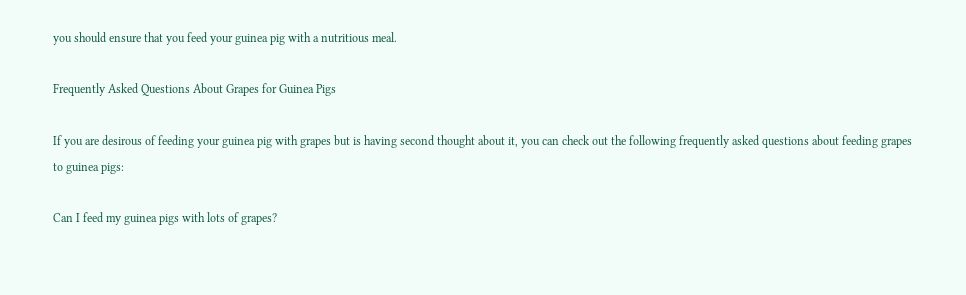you should ensure that you feed your guinea pig with a nutritious meal.

Frequently Asked Questions About Grapes for Guinea Pigs

If you are desirous of feeding your guinea pig with grapes but is having second thought about it, you can check out the following frequently asked questions about feeding grapes to guinea pigs:

Can I feed my guinea pigs with lots of grapes?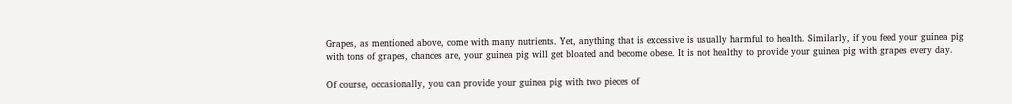Grapes, as mentioned above, come with many nutrients. Yet, anything that is excessive is usually harmful to health. Similarly, if you feed your guinea pig with tons of grapes, chances are, your guinea pig will get bloated and become obese. It is not healthy to provide your guinea pig with grapes every day.

Of course, occasionally, you can provide your guinea pig with two pieces of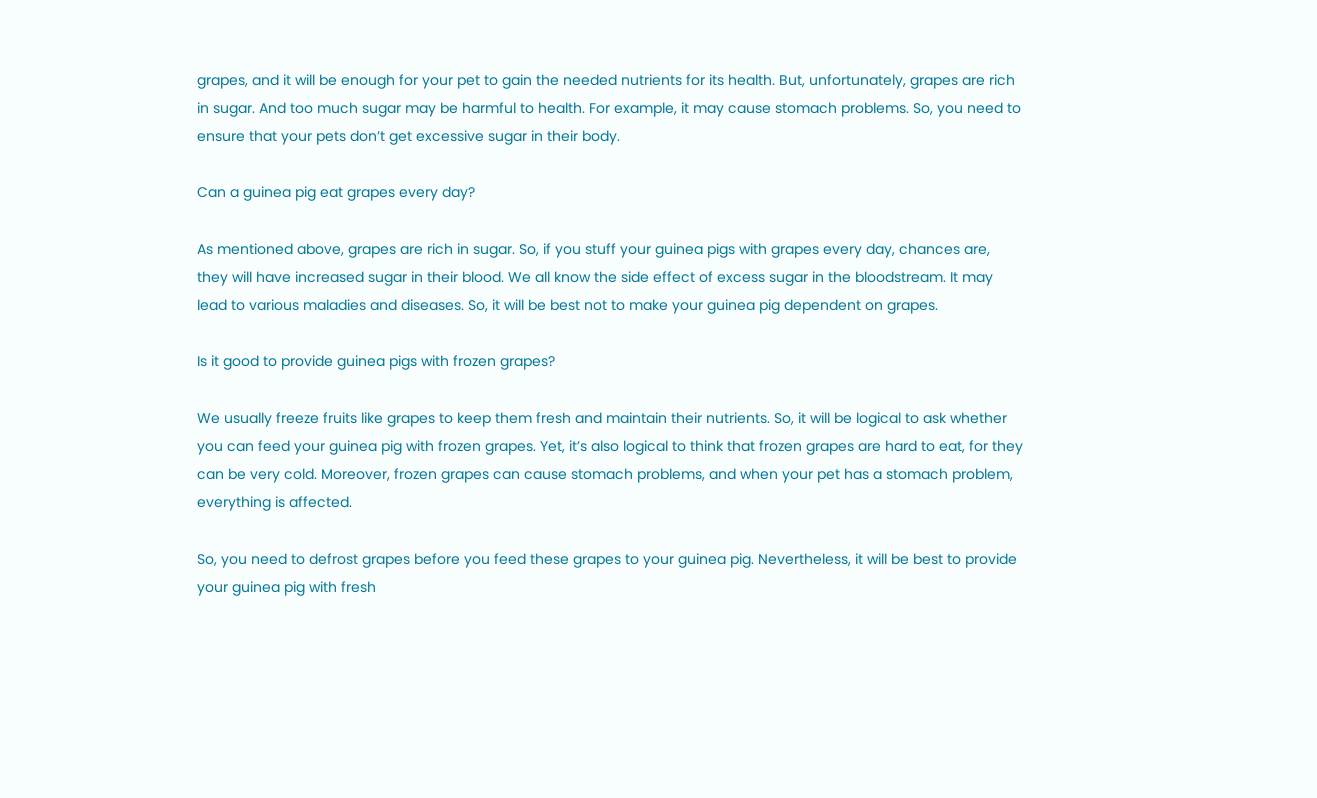grapes, and it will be enough for your pet to gain the needed nutrients for its health. But, unfortunately, grapes are rich in sugar. And too much sugar may be harmful to health. For example, it may cause stomach problems. So, you need to ensure that your pets don’t get excessive sugar in their body.

Can a guinea pig eat grapes every day?

As mentioned above, grapes are rich in sugar. So, if you stuff your guinea pigs with grapes every day, chances are, they will have increased sugar in their blood. We all know the side effect of excess sugar in the bloodstream. It may lead to various maladies and diseases. So, it will be best not to make your guinea pig dependent on grapes.

Is it good to provide guinea pigs with frozen grapes?

We usually freeze fruits like grapes to keep them fresh and maintain their nutrients. So, it will be logical to ask whether you can feed your guinea pig with frozen grapes. Yet, it’s also logical to think that frozen grapes are hard to eat, for they can be very cold. Moreover, frozen grapes can cause stomach problems, and when your pet has a stomach problem, everything is affected.

So, you need to defrost grapes before you feed these grapes to your guinea pig. Nevertheless, it will be best to provide your guinea pig with fresh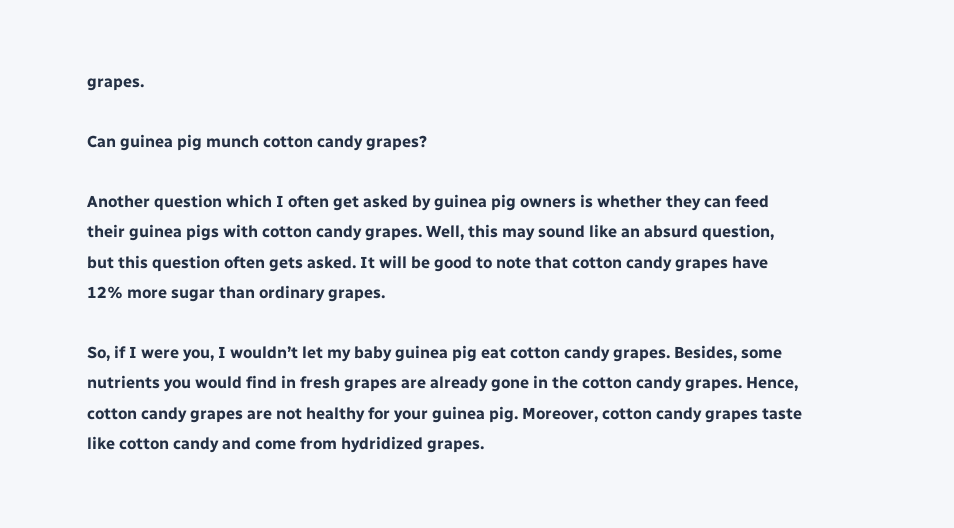grapes.

Can guinea pig munch cotton candy grapes?

Another question which I often get asked by guinea pig owners is whether they can feed their guinea pigs with cotton candy grapes. Well, this may sound like an absurd question, but this question often gets asked. It will be good to note that cotton candy grapes have 12% more sugar than ordinary grapes.

So, if I were you, I wouldn’t let my baby guinea pig eat cotton candy grapes. Besides, some nutrients you would find in fresh grapes are already gone in the cotton candy grapes. Hence, cotton candy grapes are not healthy for your guinea pig. Moreover, cotton candy grapes taste like cotton candy and come from hydridized grapes.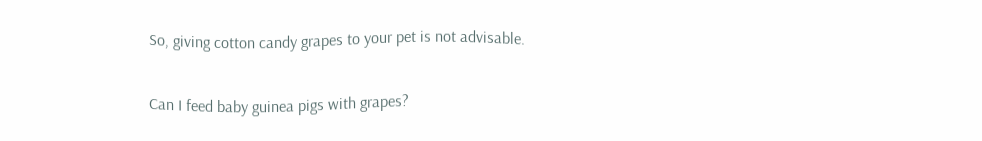So, giving cotton candy grapes to your pet is not advisable.

Can I feed baby guinea pigs with grapes?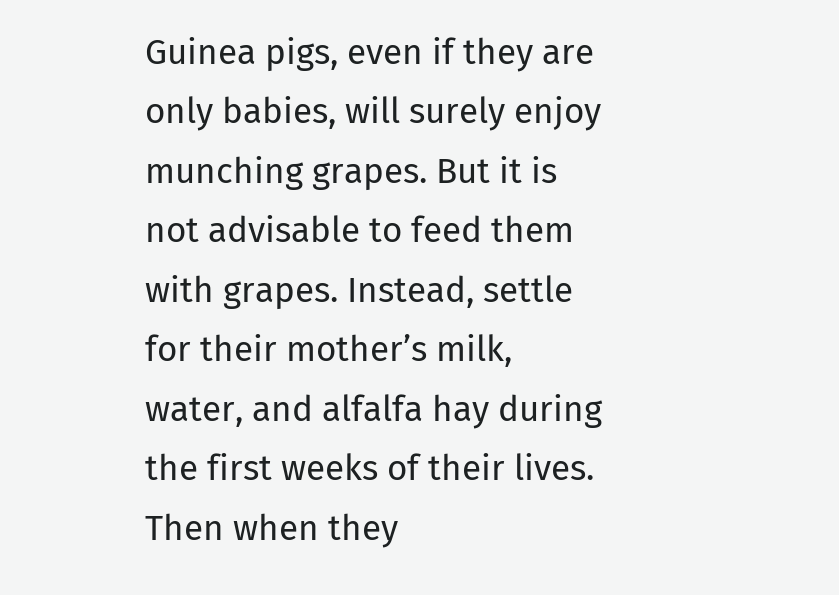Guinea pigs, even if they are only babies, will surely enjoy munching grapes. But it is not advisable to feed them with grapes. Instead, settle for their mother’s milk, water, and alfalfa hay during the first weeks of their lives. Then when they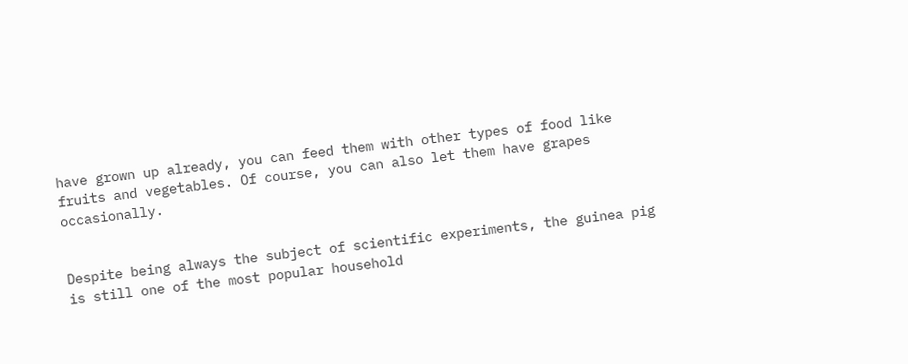have grown up already, you can feed them with other types of food like fruits and vegetables. Of course, you can also let them have grapes occasionally.


Despite being always the subject of scientific experiments, the guinea pig is still one of the most popular household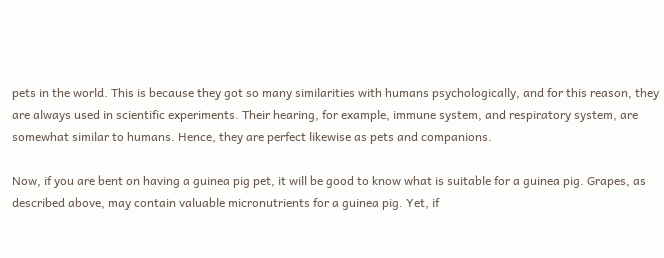pets in the world. This is because they got so many similarities with humans psychologically, and for this reason, they are always used in scientific experiments. Their hearing, for example, immune system, and respiratory system, are somewhat similar to humans. Hence, they are perfect likewise as pets and companions.

Now, if you are bent on having a guinea pig pet, it will be good to know what is suitable for a guinea pig. Grapes, as described above, may contain valuable micronutrients for a guinea pig. Yet, if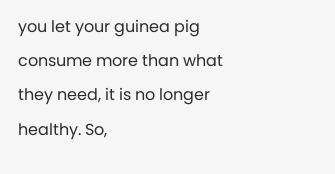you let your guinea pig consume more than what they need, it is no longer healthy. So,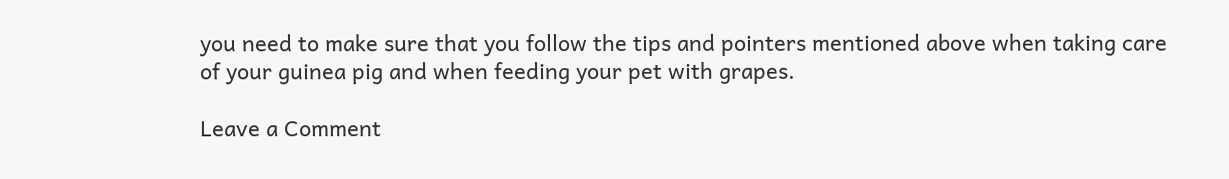you need to make sure that you follow the tips and pointers mentioned above when taking care of your guinea pig and when feeding your pet with grapes.

Leave a Comment